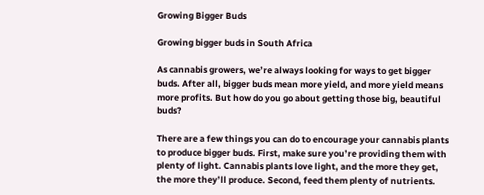Growing Bigger Buds

Growing bigger buds in South Africa

As cannabis growers, we’re always looking for ways to get bigger buds. After all, bigger buds mean more yield, and more yield means more profits. But how do you go about getting those big, beautiful buds?

There are a few things you can do to encourage your cannabis plants to produce bigger buds. First, make sure you’re providing them with plenty of light. Cannabis plants love light, and the more they get, the more they’ll produce. Second, feed them plenty of nutrients.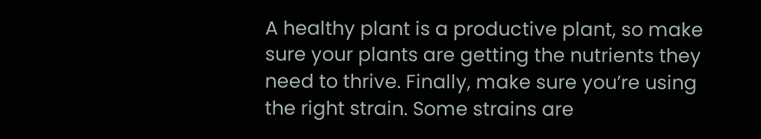A healthy plant is a productive plant, so make sure your plants are getting the nutrients they need to thrive. Finally, make sure you’re using the right strain. Some strains are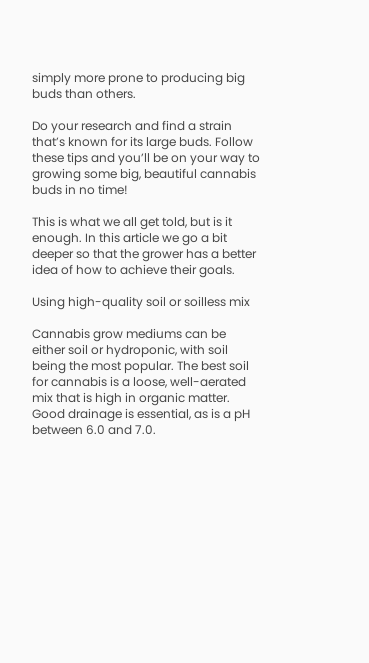simply more prone to producing big buds than others.

Do your research and find a strain that’s known for its large buds. Follow these tips and you’ll be on your way to growing some big, beautiful cannabis buds in no time!

This is what we all get told, but is it enough. In this article we go a bit deeper so that the grower has a better idea of how to achieve their goals.

Using high-quality soil or soilless mix

Cannabis grow mediums can be either soil or hydroponic, with soil being the most popular. The best soil for cannabis is a loose, well-aerated mix that is high in organic matter. Good drainage is essential, as is a pH between 6.0 and 7.0.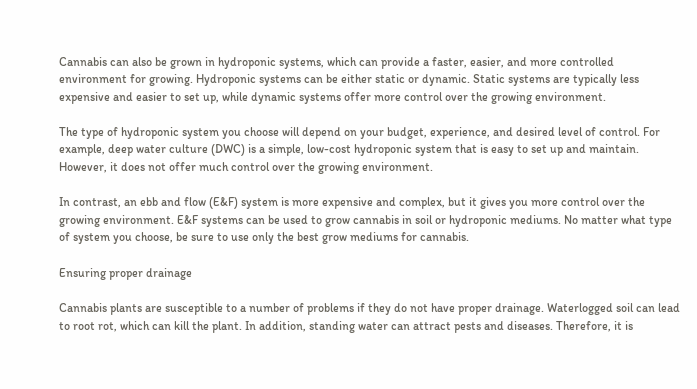Cannabis can also be grown in hydroponic systems, which can provide a faster, easier, and more controlled environment for growing. Hydroponic systems can be either static or dynamic. Static systems are typically less expensive and easier to set up, while dynamic systems offer more control over the growing environment.

The type of hydroponic system you choose will depend on your budget, experience, and desired level of control. For example, deep water culture (DWC) is a simple, low-cost hydroponic system that is easy to set up and maintain. However, it does not offer much control over the growing environment.

In contrast, an ebb and flow (E&F) system is more expensive and complex, but it gives you more control over the growing environment. E&F systems can be used to grow cannabis in soil or hydroponic mediums. No matter what type of system you choose, be sure to use only the best grow mediums for cannabis.

Ensuring proper drainage

Cannabis plants are susceptible to a number of problems if they do not have proper drainage. Waterlogged soil can lead to root rot, which can kill the plant. In addition, standing water can attract pests and diseases. Therefore, it is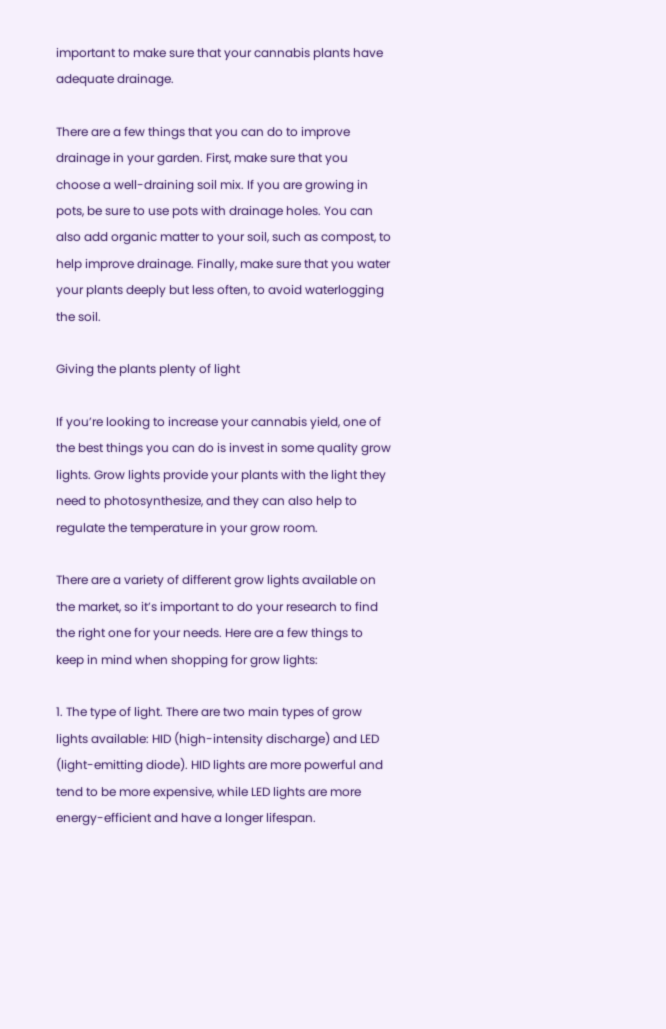important to make sure that your cannabis plants have adequate drainage.

There are a few things that you can do to improve drainage in your garden. First, make sure that you choose a well-draining soil mix. If you are growing in pots, be sure to use pots with drainage holes. You can also add organic matter to your soil, such as compost, to help improve drainage. Finally, make sure that you water your plants deeply but less often, to avoid waterlogging the soil.

Giving the plants plenty of light

If you’re looking to increase your cannabis yield, one of the best things you can do is invest in some quality grow lights. Grow lights provide your plants with the light they need to photosynthesize, and they can also help to regulate the temperature in your grow room.

There are a variety of different grow lights available on the market, so it’s important to do your research to find the right one for your needs. Here are a few things to keep in mind when shopping for grow lights:

1. The type of light. There are two main types of grow lights available: HID (high-intensity discharge) and LED (light-emitting diode). HID lights are more powerful and tend to be more expensive, while LED lights are more energy-efficient and have a longer lifespan.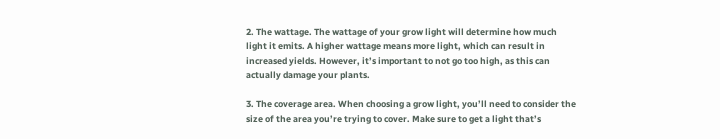2. The wattage. The wattage of your grow light will determine how much light it emits. A higher wattage means more light, which can result in increased yields. However, it’s important to not go too high, as this can actually damage your plants.

3. The coverage area. When choosing a grow light, you’ll need to consider the size of the area you’re trying to cover. Make sure to get a light that’s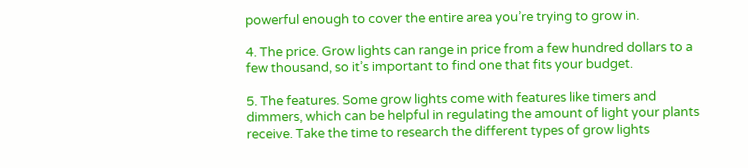powerful enough to cover the entire area you’re trying to grow in.

4. The price. Grow lights can range in price from a few hundred dollars to a few thousand, so it’s important to find one that fits your budget.

5. The features. Some grow lights come with features like timers and dimmers, which can be helpful in regulating the amount of light your plants receive. Take the time to research the different types of grow lights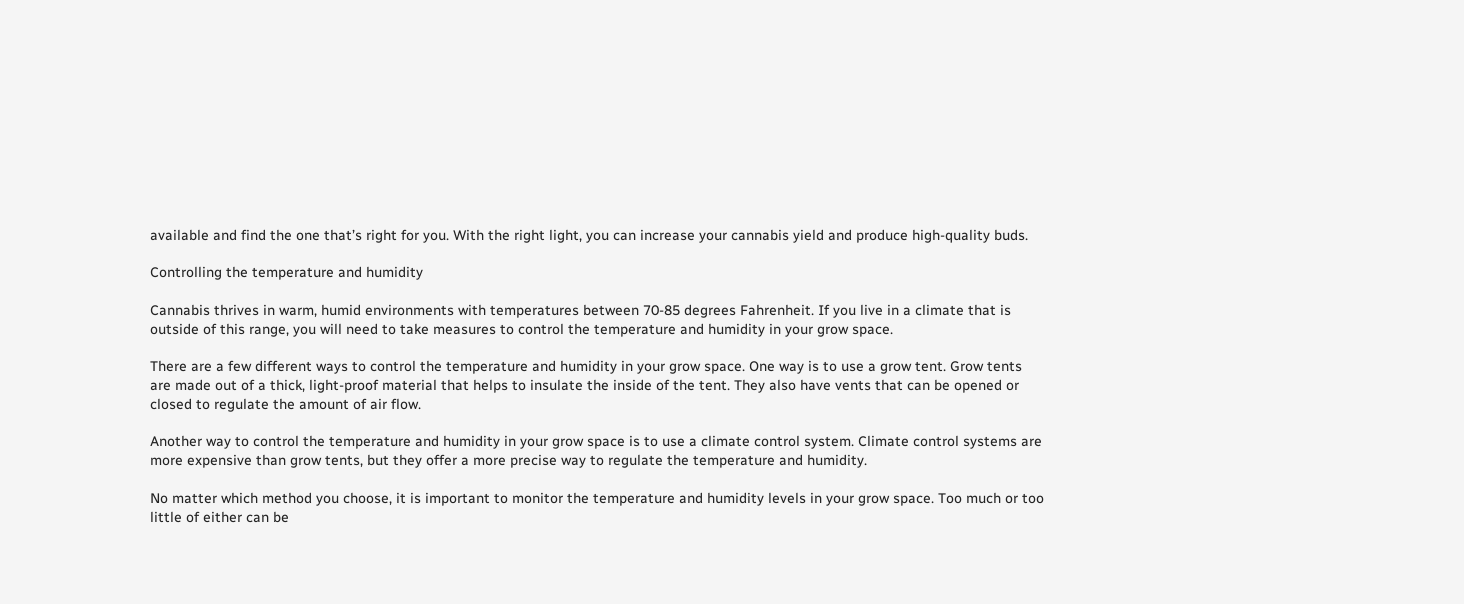available and find the one that’s right for you. With the right light, you can increase your cannabis yield and produce high-quality buds.

Controlling the temperature and humidity

Cannabis thrives in warm, humid environments with temperatures between 70-85 degrees Fahrenheit. If you live in a climate that is outside of this range, you will need to take measures to control the temperature and humidity in your grow space.

There are a few different ways to control the temperature and humidity in your grow space. One way is to use a grow tent. Grow tents are made out of a thick, light-proof material that helps to insulate the inside of the tent. They also have vents that can be opened or closed to regulate the amount of air flow.

Another way to control the temperature and humidity in your grow space is to use a climate control system. Climate control systems are more expensive than grow tents, but they offer a more precise way to regulate the temperature and humidity.

No matter which method you choose, it is important to monitor the temperature and humidity levels in your grow space. Too much or too little of either can be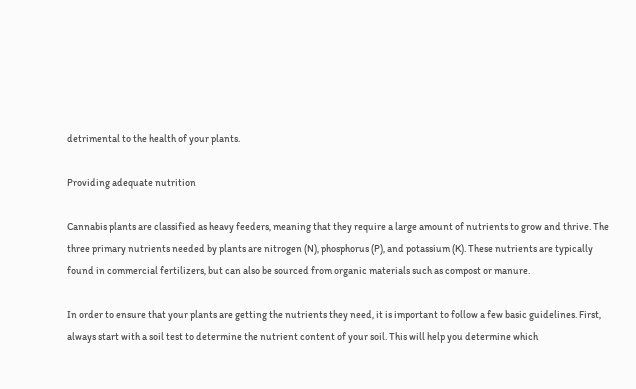detrimental to the health of your plants.

Providing adequate nutrition

Cannabis plants are classified as heavy feeders, meaning that they require a large amount of nutrients to grow and thrive. The three primary nutrients needed by plants are nitrogen (N), phosphorus (P), and potassium (K). These nutrients are typically found in commercial fertilizers, but can also be sourced from organic materials such as compost or manure.

In order to ensure that your plants are getting the nutrients they need, it is important to follow a few basic guidelines. First, always start with a soil test to determine the nutrient content of your soil. This will help you determine which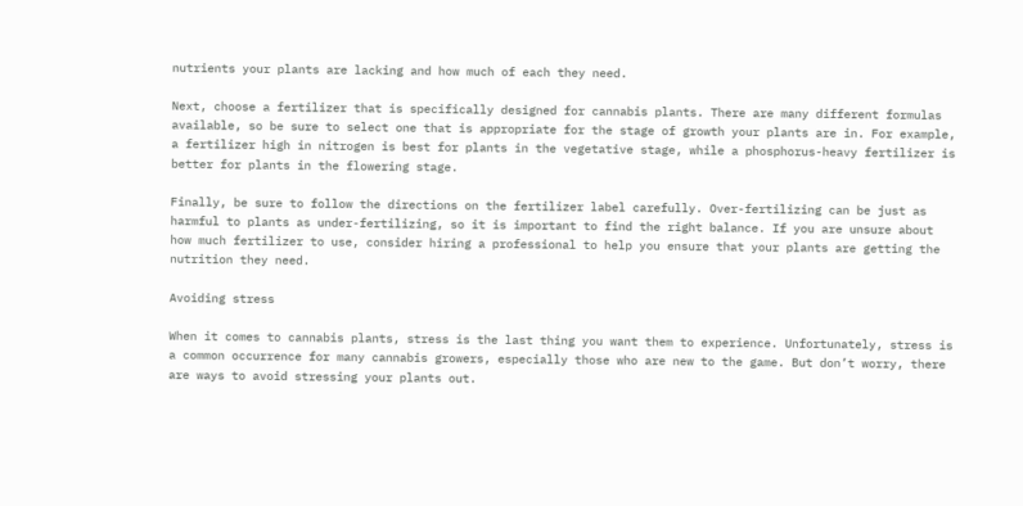nutrients your plants are lacking and how much of each they need.

Next, choose a fertilizer that is specifically designed for cannabis plants. There are many different formulas available, so be sure to select one that is appropriate for the stage of growth your plants are in. For example, a fertilizer high in nitrogen is best for plants in the vegetative stage, while a phosphorus-heavy fertilizer is better for plants in the flowering stage.

Finally, be sure to follow the directions on the fertilizer label carefully. Over-fertilizing can be just as harmful to plants as under-fertilizing, so it is important to find the right balance. If you are unsure about how much fertilizer to use, consider hiring a professional to help you ensure that your plants are getting the nutrition they need.

Avoiding stress

When it comes to cannabis plants, stress is the last thing you want them to experience. Unfortunately, stress is a common occurrence for many cannabis growers, especially those who are new to the game. But don’t worry, there are ways to avoid stressing your plants out.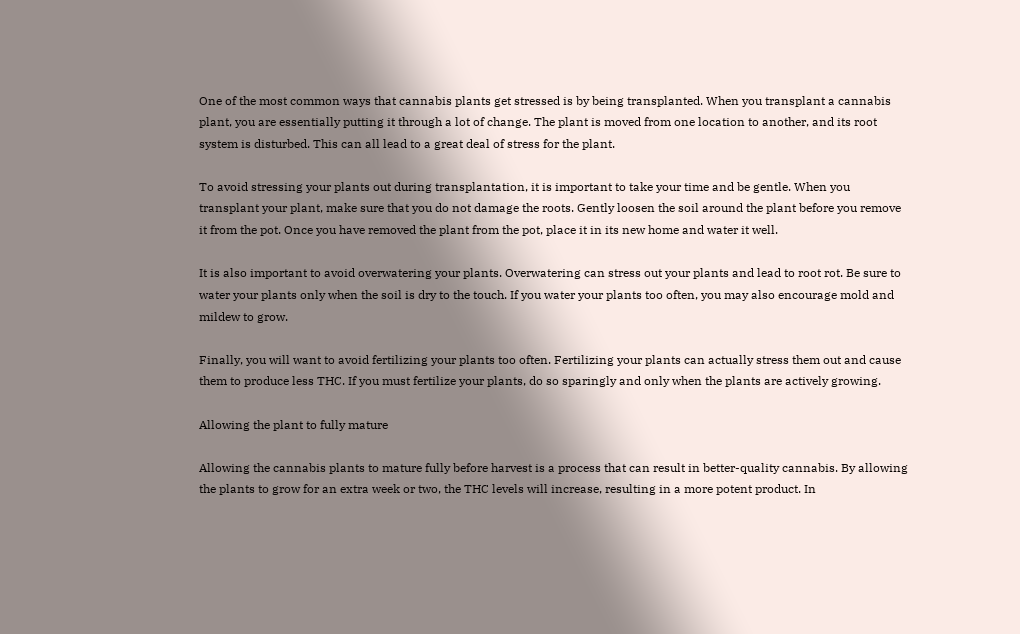One of the most common ways that cannabis plants get stressed is by being transplanted. When you transplant a cannabis plant, you are essentially putting it through a lot of change. The plant is moved from one location to another, and its root system is disturbed. This can all lead to a great deal of stress for the plant.

To avoid stressing your plants out during transplantation, it is important to take your time and be gentle. When you transplant your plant, make sure that you do not damage the roots. Gently loosen the soil around the plant before you remove it from the pot. Once you have removed the plant from the pot, place it in its new home and water it well.

It is also important to avoid overwatering your plants. Overwatering can stress out your plants and lead to root rot. Be sure to water your plants only when the soil is dry to the touch. If you water your plants too often, you may also encourage mold and mildew to grow.

Finally, you will want to avoid fertilizing your plants too often. Fertilizing your plants can actually stress them out and cause them to produce less THC. If you must fertilize your plants, do so sparingly and only when the plants are actively growing.

Allowing the plant to fully mature

Allowing the cannabis plants to mature fully before harvest is a process that can result in better-quality cannabis. By allowing the plants to grow for an extra week or two, the THC levels will increase, resulting in a more potent product. In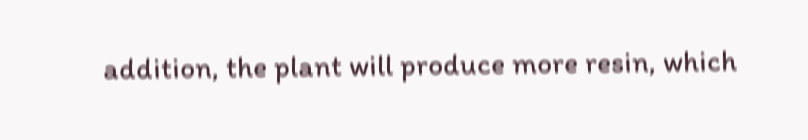addition, the plant will produce more resin, which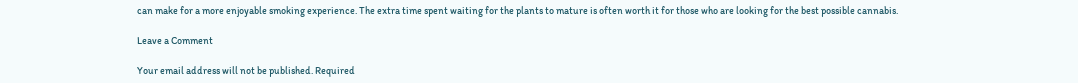can make for a more enjoyable smoking experience. The extra time spent waiting for the plants to mature is often worth it for those who are looking for the best possible cannabis.

Leave a Comment

Your email address will not be published. Required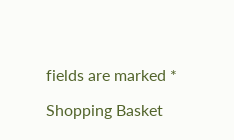fields are marked *

Shopping Basket